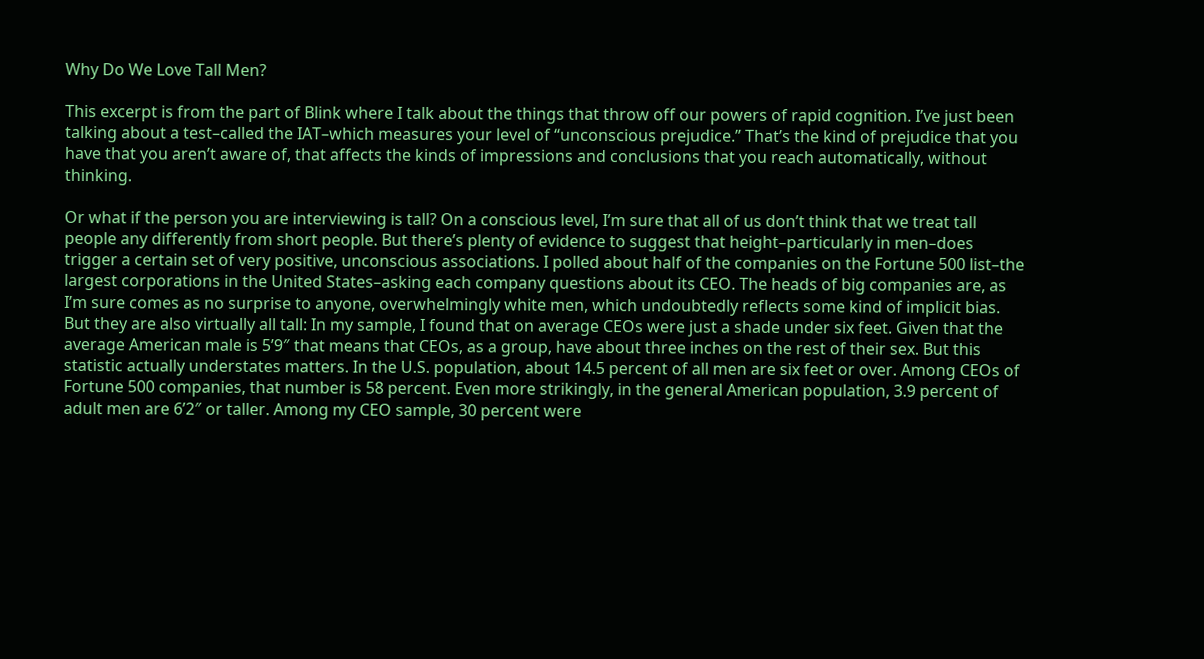Why Do We Love Tall Men?

This excerpt is from the part of Blink where I talk about the things that throw off our powers of rapid cognition. I’ve just been talking about a test–called the IAT–which measures your level of “unconscious prejudice.” That’s the kind of prejudice that you have that you aren’t aware of, that affects the kinds of impressions and conclusions that you reach automatically, without thinking.

Or what if the person you are interviewing is tall? On a conscious level, I’m sure that all of us don’t think that we treat tall people any differently from short people. But there’s plenty of evidence to suggest that height–particularly in men–does trigger a certain set of very positive, unconscious associations. I polled about half of the companies on the Fortune 500 list–the largest corporations in the United States–asking each company questions about its CEO. The heads of big companies are, as I’m sure comes as no surprise to anyone, overwhelmingly white men, which undoubtedly reflects some kind of implicit bias. But they are also virtually all tall: In my sample, I found that on average CEOs were just a shade under six feet. Given that the average American male is 5’9″ that means that CEOs, as a group, have about three inches on the rest of their sex. But this statistic actually understates matters. In the U.S. population, about 14.5 percent of all men are six feet or over. Among CEOs of Fortune 500 companies, that number is 58 percent. Even more strikingly, in the general American population, 3.9 percent of adult men are 6’2″ or taller. Among my CEO sample, 30 percent were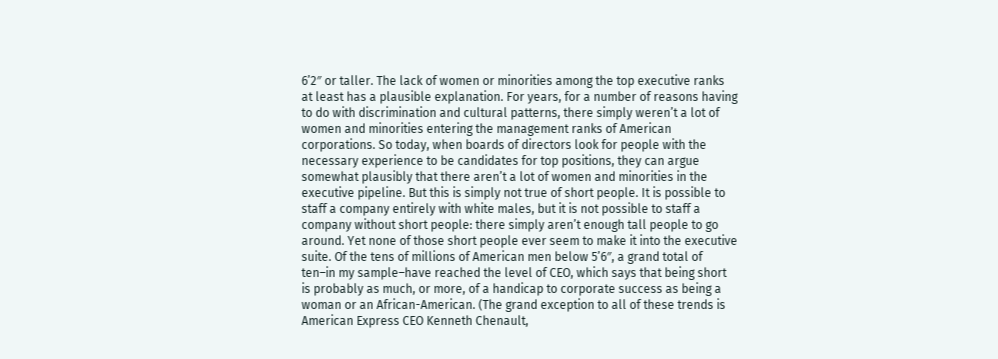6’2″ or taller. The lack of women or minorities among the top executive ranks at least has a plausible explanation. For years, for a number of reasons having to do with discrimination and cultural patterns, there simply weren’t a lot of women and minorities entering the management ranks of American corporations. So today, when boards of directors look for people with the necessary experience to be candidates for top positions, they can argue somewhat plausibly that there aren’t a lot of women and minorities in the executive pipeline. But this is simply not true of short people. It is possible to staff a company entirely with white males, but it is not possible to staff a company without short people: there simply aren’t enough tall people to go around. Yet none of those short people ever seem to make it into the executive suite. Of the tens of millions of American men below 5’6″, a grand total of ten–in my sample–have reached the level of CEO, which says that being short is probably as much, or more, of a handicap to corporate success as being a woman or an African-American. (The grand exception to all of these trends is American Express CEO Kenneth Chenault,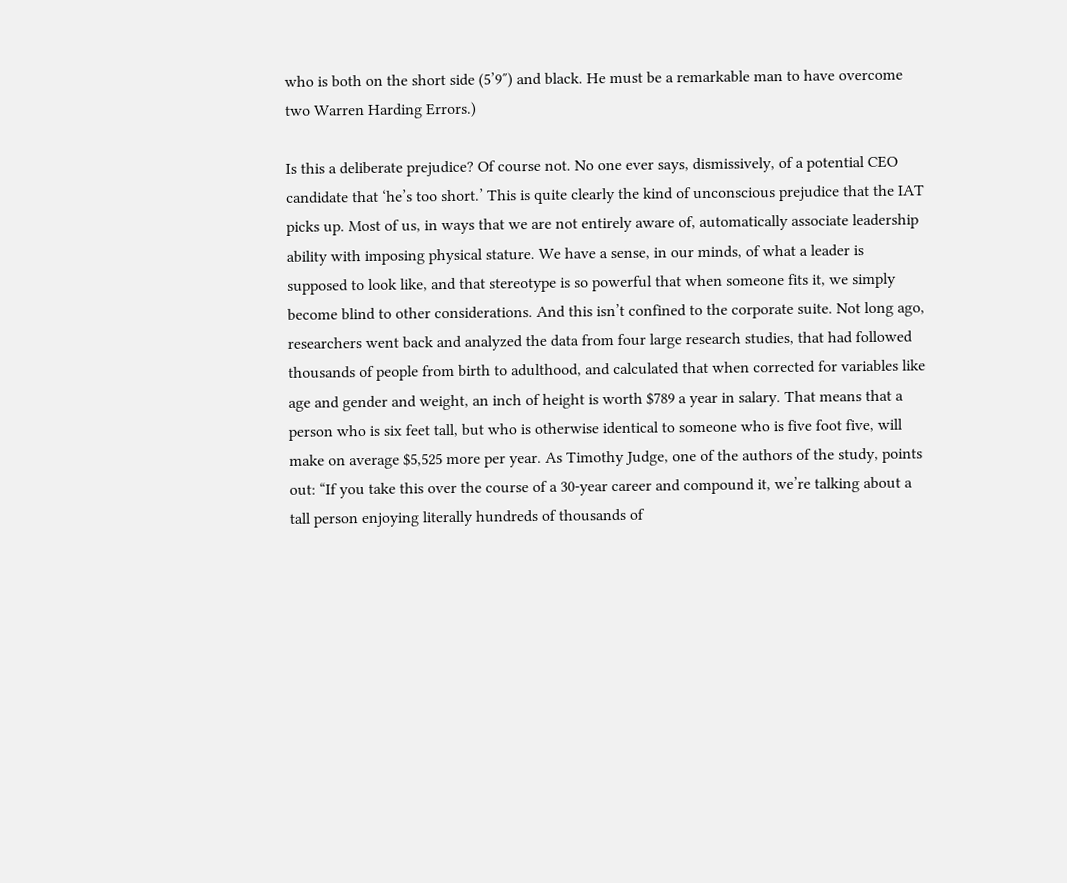who is both on the short side (5’9″) and black. He must be a remarkable man to have overcome two Warren Harding Errors.)

Is this a deliberate prejudice? Of course not. No one ever says, dismissively, of a potential CEO candidate that ‘he’s too short.’ This is quite clearly the kind of unconscious prejudice that the IAT picks up. Most of us, in ways that we are not entirely aware of, automatically associate leadership ability with imposing physical stature. We have a sense, in our minds, of what a leader is supposed to look like, and that stereotype is so powerful that when someone fits it, we simply become blind to other considerations. And this isn’t confined to the corporate suite. Not long ago, researchers went back and analyzed the data from four large research studies, that had followed thousands of people from birth to adulthood, and calculated that when corrected for variables like age and gender and weight, an inch of height is worth $789 a year in salary. That means that a person who is six feet tall, but who is otherwise identical to someone who is five foot five, will make on average $5,525 more per year. As Timothy Judge, one of the authors of the study, points out: “If you take this over the course of a 30-year career and compound it, we’re talking about a tall person enjoying literally hundreds of thousands of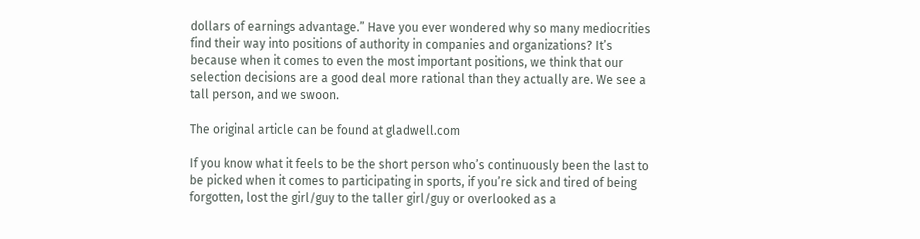dollars of earnings advantage.” Have you ever wondered why so many mediocrities find their way into positions of authority in companies and organizations? It’s because when it comes to even the most important positions, we think that our selection decisions are a good deal more rational than they actually are. We see a tall person, and we swoon.

The original article can be found at gladwell.com

If you know what it feels to be the short person who’s continuously been the last to be picked when it comes to participating in sports, if you’re sick and tired of being forgotten, lost the girl/guy to the taller girl/guy or overlooked as a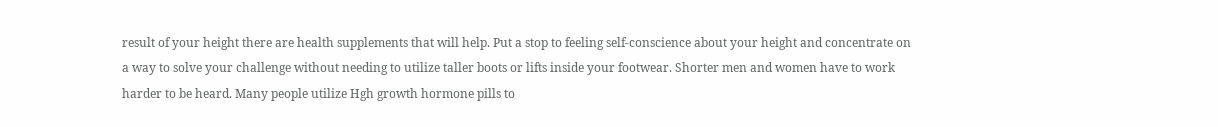result of your height there are health supplements that will help. Put a stop to feeling self-conscience about your height and concentrate on a way to solve your challenge without needing to utilize taller boots or lifts inside your footwear. Shorter men and women have to work harder to be heard. Many people utilize Hgh growth hormone pills to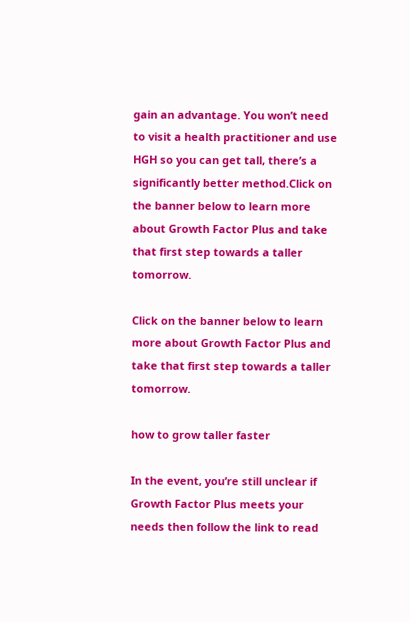gain an advantage. You won’t need to visit a health practitioner and use HGH so you can get tall, there’s a significantly better method.Click on the banner below to learn more about Growth Factor Plus and take that first step towards a taller tomorrow.

Click on the banner below to learn more about Growth Factor Plus and take that first step towards a taller tomorrow.

how to grow taller faster

In the event, you’re still unclear if Growth Factor Plus meets your needs then follow the link to read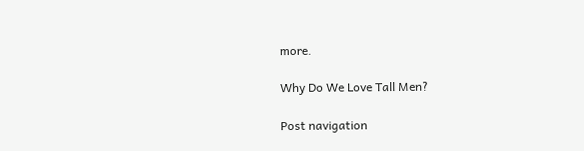more.

Why Do We Love Tall Men?

Post navigation